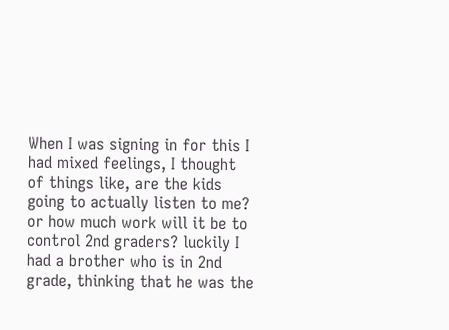When I was signing in for this I had mixed feelings, I thought of things like, are the kids going to actually listen to me? or how much work will it be to control 2nd graders? luckily I had a brother who is in 2nd grade, thinking that he was the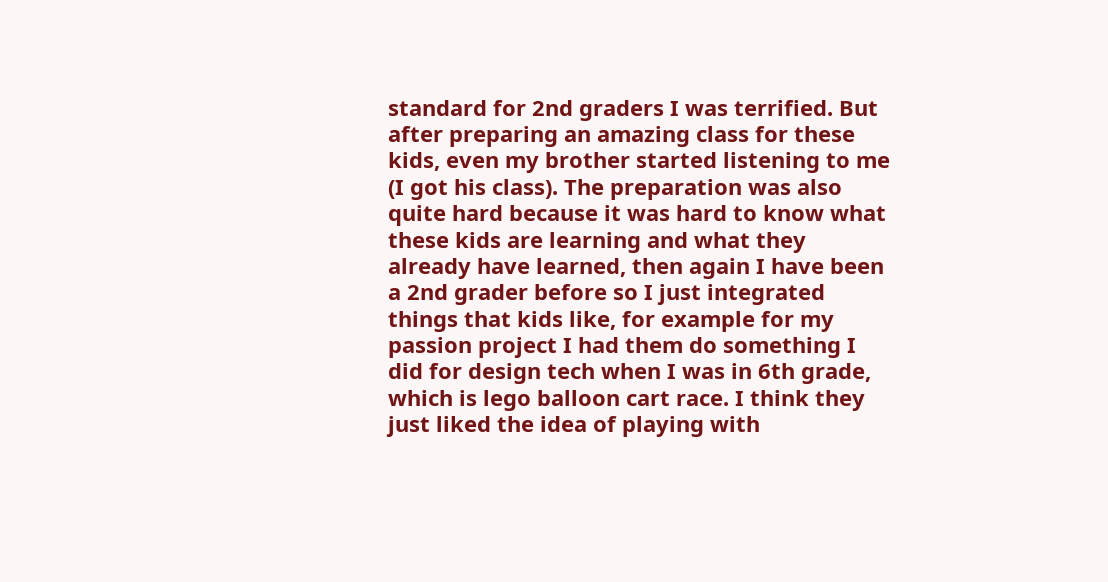standard for 2nd graders I was terrified. But after preparing an amazing class for these kids, even my brother started listening to me (I got his class). The preparation was also quite hard because it was hard to know what these kids are learning and what they already have learned, then again I have been a 2nd grader before so I just integrated things that kids like, for example for my passion project I had them do something I did for design tech when I was in 6th grade, which is lego balloon cart race. I think they just liked the idea of playing with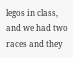legos in class, and we had two races and they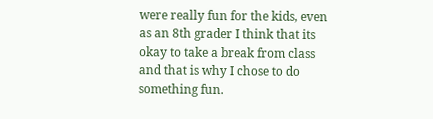were really fun for the kids, even as an 8th grader I think that its okay to take a break from class and that is why I chose to do something fun.